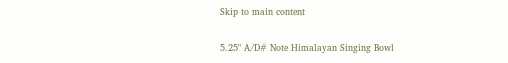Skip to main content

5.25" A/D# Note Himalayan Singing Bowl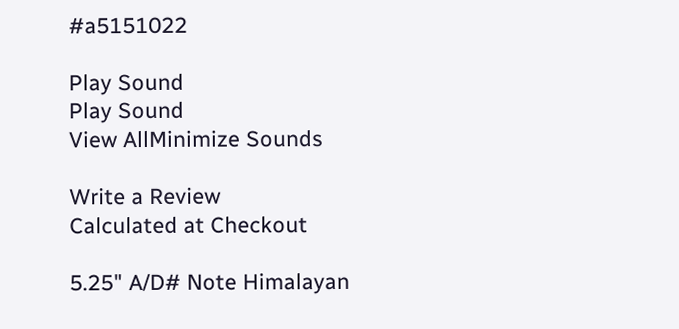#a5151022

Play Sound
Play Sound
View AllMinimize Sounds

Write a Review
Calculated at Checkout

5.25" A/D# Note Himalayan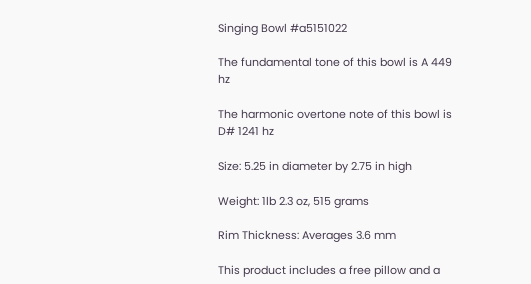Singing Bowl #a5151022

The fundamental tone of this bowl is A 449 hz

The harmonic overtone note of this bowl is D# 1241 hz

Size: 5.25 in diameter by 2.75 in high

Weight: 1lb 2.3 oz, 515 grams

Rim Thickness: Averages 3.6 mm

This product includes a free pillow and a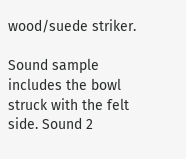wood/suede striker.

Sound sample includes the bowl struck with the felt side. Sound 2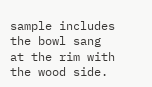sample includes the bowl sang at the rim with the wood side.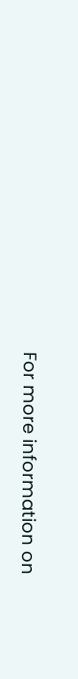For more information on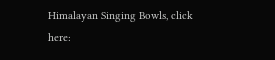Himalayan Singing Bowls, click here: